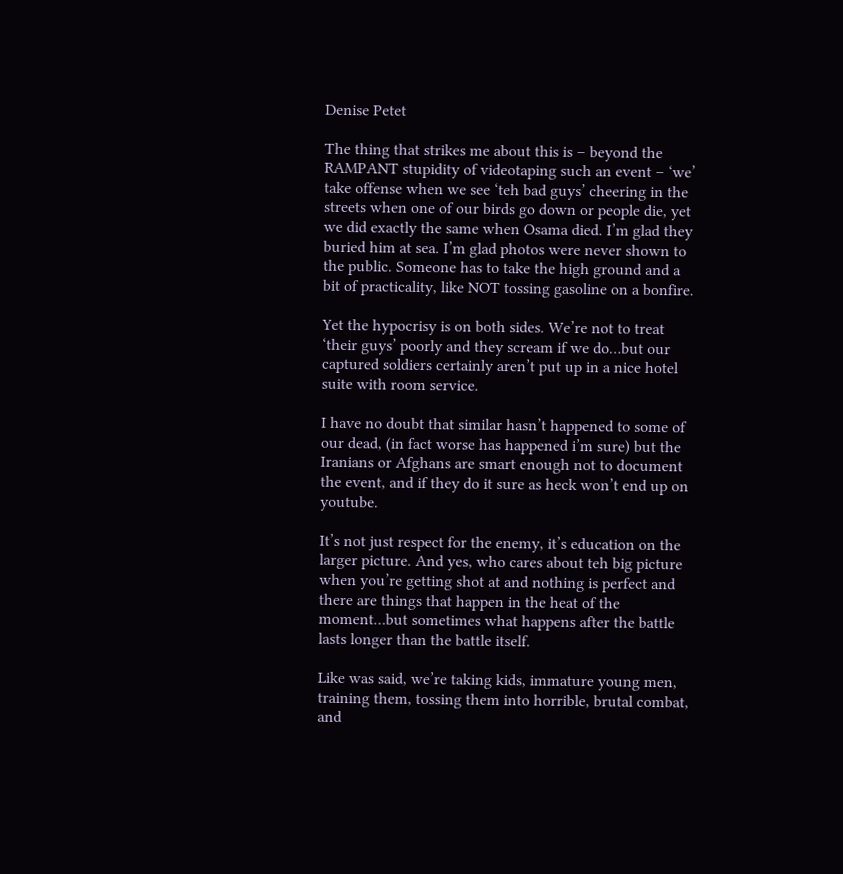Denise Petet

The thing that strikes me about this is – beyond the RAMPANT stupidity of videotaping such an event – ‘we’ take offense when we see ‘teh bad guys’ cheering in the streets when one of our birds go down or people die, yet we did exactly the same when Osama died. I’m glad they buried him at sea. I’m glad photos were never shown to the public. Someone has to take the high ground and a bit of practicality, like NOT tossing gasoline on a bonfire.

Yet the hypocrisy is on both sides. We’re not to treat ‘their guys’ poorly and they scream if we do…but our captured soldiers certainly aren’t put up in a nice hotel suite with room service.

I have no doubt that similar hasn’t happened to some of our dead, (in fact worse has happened i’m sure) but the Iranians or Afghans are smart enough not to document the event, and if they do it sure as heck won’t end up on youtube.

It’s not just respect for the enemy, it’s education on the larger picture. And yes, who cares about teh big picture when you’re getting shot at and nothing is perfect and there are things that happen in the heat of the moment…but sometimes what happens after the battle lasts longer than the battle itself.

Like was said, we’re taking kids, immature young men, training them, tossing them into horrible, brutal combat, and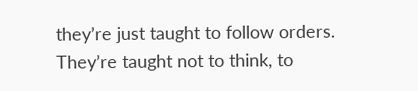they’re just taught to follow orders. They’re taught not to think, to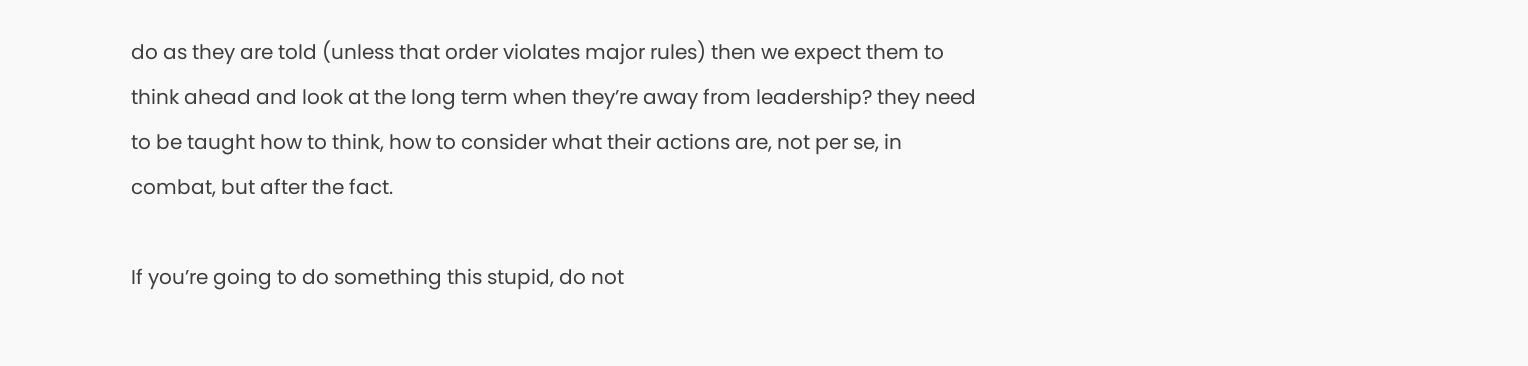do as they are told (unless that order violates major rules) then we expect them to think ahead and look at the long term when they’re away from leadership? they need to be taught how to think, how to consider what their actions are, not per se, in combat, but after the fact.

If you’re going to do something this stupid, do not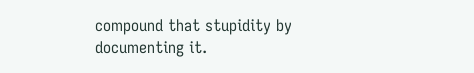compound that stupidity by documenting it.